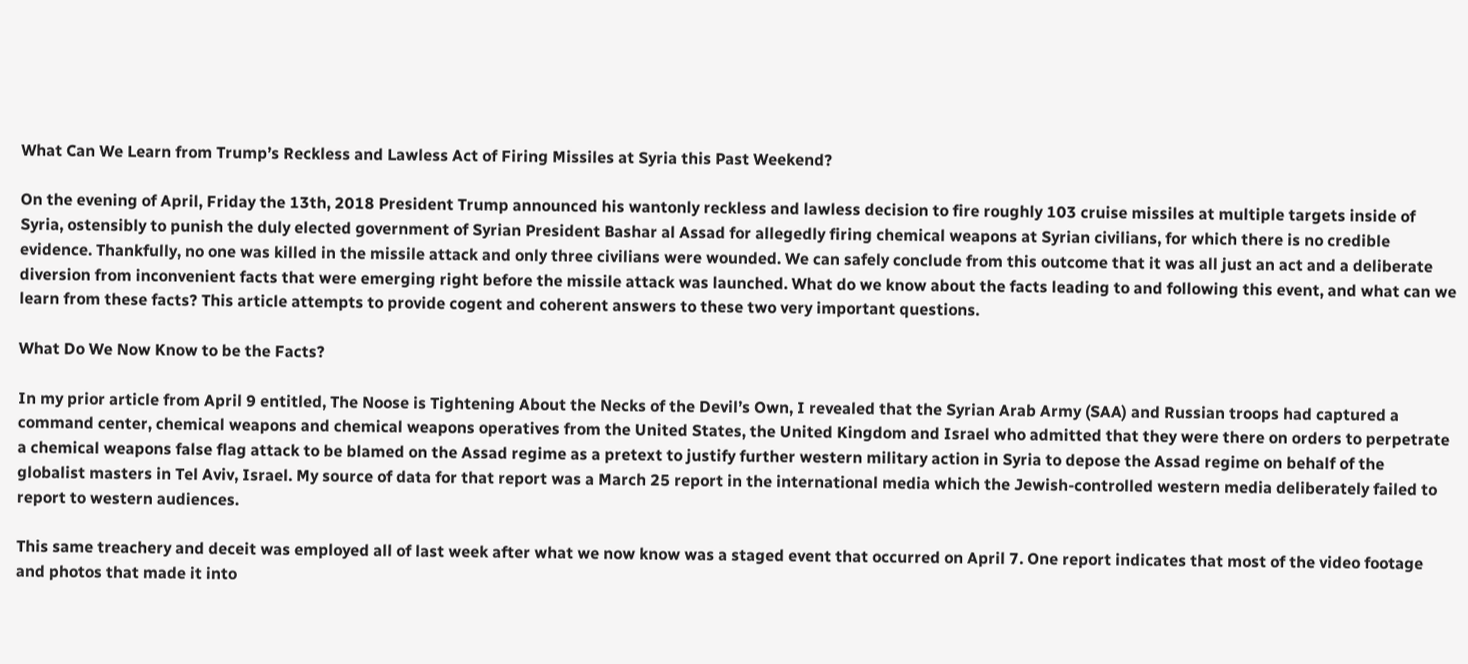What Can We Learn from Trump’s Reckless and Lawless Act of Firing Missiles at Syria this Past Weekend?

On the evening of April, Friday the 13th, 2018 President Trump announced his wantonly reckless and lawless decision to fire roughly 103 cruise missiles at multiple targets inside of Syria, ostensibly to punish the duly elected government of Syrian President Bashar al Assad for allegedly firing chemical weapons at Syrian civilians, for which there is no credible evidence. Thankfully, no one was killed in the missile attack and only three civilians were wounded. We can safely conclude from this outcome that it was all just an act and a deliberate diversion from inconvenient facts that were emerging right before the missile attack was launched. What do we know about the facts leading to and following this event, and what can we learn from these facts? This article attempts to provide cogent and coherent answers to these two very important questions.

What Do We Now Know to be the Facts?

In my prior article from April 9 entitled, The Noose is Tightening About the Necks of the Devil’s Own, I revealed that the Syrian Arab Army (SAA) and Russian troops had captured a command center, chemical weapons and chemical weapons operatives from the United States, the United Kingdom and Israel who admitted that they were there on orders to perpetrate a chemical weapons false flag attack to be blamed on the Assad regime as a pretext to justify further western military action in Syria to depose the Assad regime on behalf of the globalist masters in Tel Aviv, Israel. My source of data for that report was a March 25 report in the international media which the Jewish-controlled western media deliberately failed to report to western audiences.

This same treachery and deceit was employed all of last week after what we now know was a staged event that occurred on April 7. One report indicates that most of the video footage and photos that made it into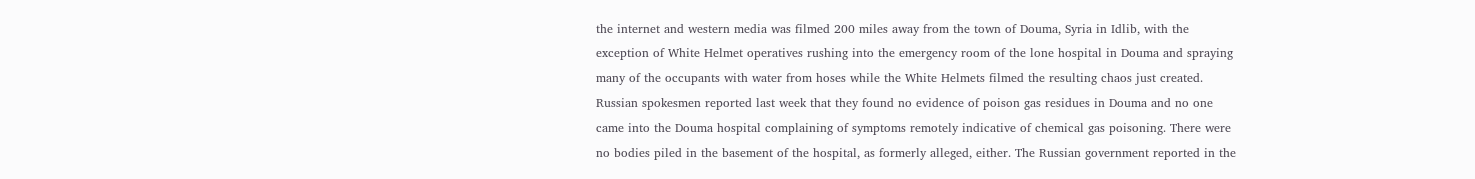the internet and western media was filmed 200 miles away from the town of Douma, Syria in Idlib, with the exception of White Helmet operatives rushing into the emergency room of the lone hospital in Douma and spraying many of the occupants with water from hoses while the White Helmets filmed the resulting chaos just created. Russian spokesmen reported last week that they found no evidence of poison gas residues in Douma and no one came into the Douma hospital complaining of symptoms remotely indicative of chemical gas poisoning. There were no bodies piled in the basement of the hospital, as formerly alleged, either. The Russian government reported in the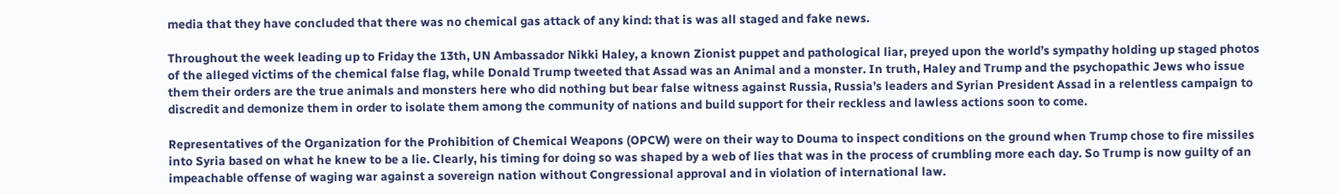media that they have concluded that there was no chemical gas attack of any kind: that is was all staged and fake news.

Throughout the week leading up to Friday the 13th, UN Ambassador Nikki Haley, a known Zionist puppet and pathological liar, preyed upon the world’s sympathy holding up staged photos of the alleged victims of the chemical false flag, while Donald Trump tweeted that Assad was an Animal and a monster. In truth, Haley and Trump and the psychopathic Jews who issue them their orders are the true animals and monsters here who did nothing but bear false witness against Russia, Russia’s leaders and Syrian President Assad in a relentless campaign to discredit and demonize them in order to isolate them among the community of nations and build support for their reckless and lawless actions soon to come.

Representatives of the Organization for the Prohibition of Chemical Weapons (OPCW) were on their way to Douma to inspect conditions on the ground when Trump chose to fire missiles into Syria based on what he knew to be a lie. Clearly, his timing for doing so was shaped by a web of lies that was in the process of crumbling more each day. So Trump is now guilty of an impeachable offense of waging war against a sovereign nation without Congressional approval and in violation of international law.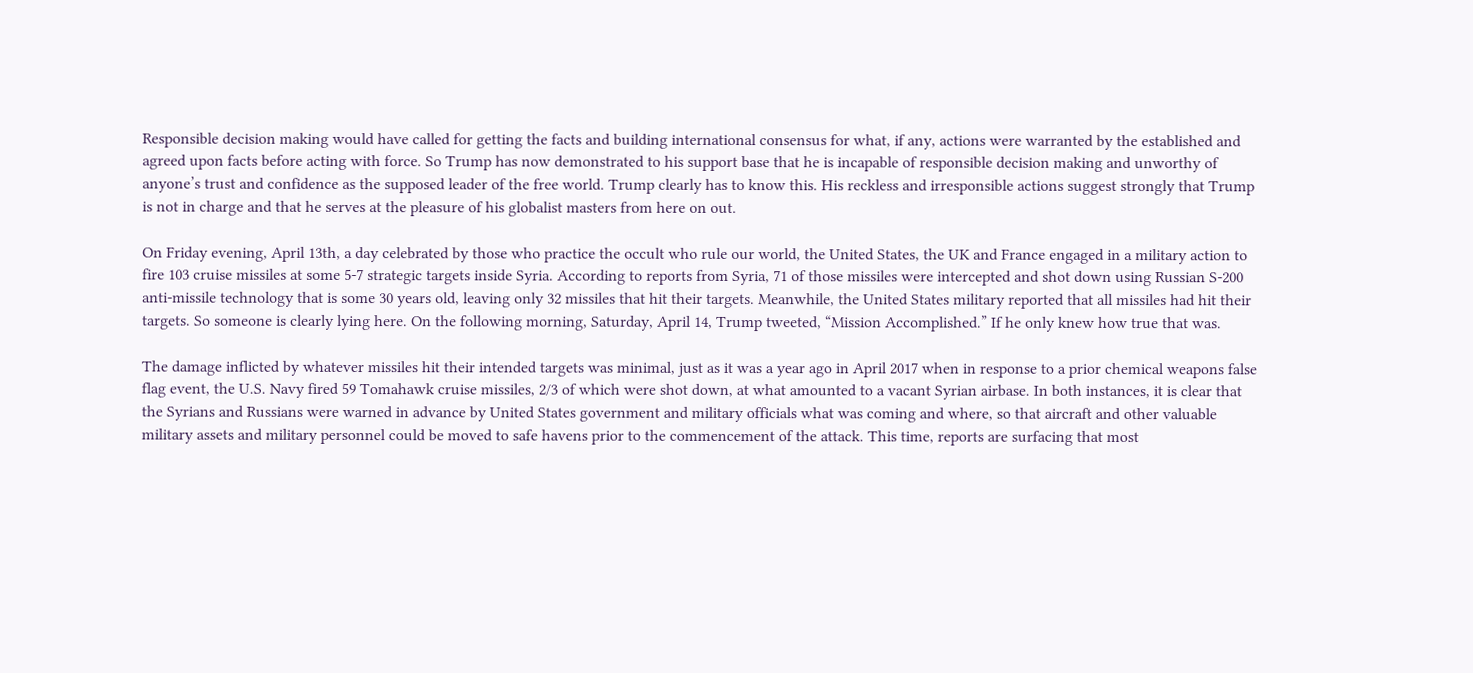Responsible decision making would have called for getting the facts and building international consensus for what, if any, actions were warranted by the established and agreed upon facts before acting with force. So Trump has now demonstrated to his support base that he is incapable of responsible decision making and unworthy of anyone’s trust and confidence as the supposed leader of the free world. Trump clearly has to know this. His reckless and irresponsible actions suggest strongly that Trump is not in charge and that he serves at the pleasure of his globalist masters from here on out.

On Friday evening, April 13th, a day celebrated by those who practice the occult who rule our world, the United States, the UK and France engaged in a military action to fire 103 cruise missiles at some 5-7 strategic targets inside Syria. According to reports from Syria, 71 of those missiles were intercepted and shot down using Russian S-200 anti-missile technology that is some 30 years old, leaving only 32 missiles that hit their targets. Meanwhile, the United States military reported that all missiles had hit their targets. So someone is clearly lying here. On the following morning, Saturday, April 14, Trump tweeted, “Mission Accomplished.” If he only knew how true that was.

The damage inflicted by whatever missiles hit their intended targets was minimal, just as it was a year ago in April 2017 when in response to a prior chemical weapons false flag event, the U.S. Navy fired 59 Tomahawk cruise missiles, 2/3 of which were shot down, at what amounted to a vacant Syrian airbase. In both instances, it is clear that the Syrians and Russians were warned in advance by United States government and military officials what was coming and where, so that aircraft and other valuable military assets and military personnel could be moved to safe havens prior to the commencement of the attack. This time, reports are surfacing that most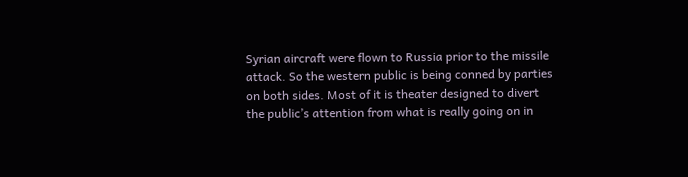Syrian aircraft were flown to Russia prior to the missile attack. So the western public is being conned by parties on both sides. Most of it is theater designed to divert the public’s attention from what is really going on in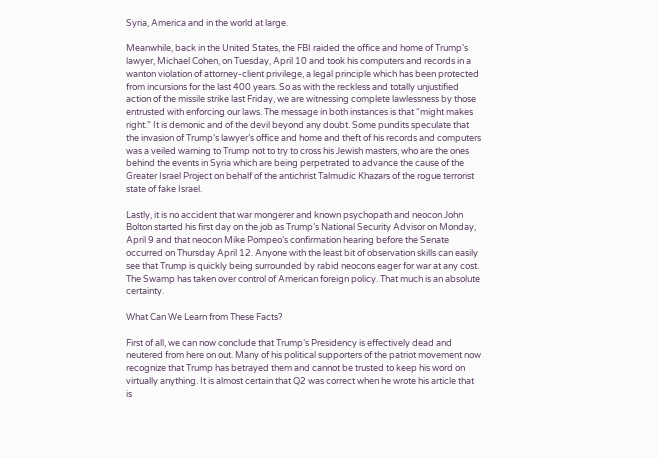Syria, America and in the world at large.

Meanwhile, back in the United States, the FBI raided the office and home of Trump’s lawyer, Michael Cohen, on Tuesday, April 10 and took his computers and records in a wanton violation of attorney-client privilege, a legal principle which has been protected from incursions for the last 400 years. So as with the reckless and totally unjustified action of the missile strike last Friday, we are witnessing complete lawlessness by those entrusted with enforcing our laws. The message in both instances is that “might makes right.” It is demonic and of the devil beyond any doubt. Some pundits speculate that the invasion of Trump’s lawyer’s office and home and theft of his records and computers was a veiled warning to Trump not to try to cross his Jewish masters, who are the ones behind the events in Syria which are being perpetrated to advance the cause of the Greater Israel Project on behalf of the antichrist Talmudic Khazars of the rogue terrorist state of fake Israel.

Lastly, it is no accident that war mongerer and known psychopath and neocon John Bolton started his first day on the job as Trump’s National Security Advisor on Monday, April 9 and that neocon Mike Pompeo’s confirmation hearing before the Senate occurred on Thursday April 12. Anyone with the least bit of observation skills can easily see that Trump is quickly being surrounded by rabid neocons eager for war at any cost. The Swamp has taken over control of American foreign policy. That much is an absolute certainty.

What Can We Learn from These Facts?

First of all, we can now conclude that Trump’s Presidency is effectively dead and neutered from here on out. Many of his political supporters of the patriot movement now recognize that Trump has betrayed them and cannot be trusted to keep his word on virtually anything. It is almost certain that Q2 was correct when he wrote his article that is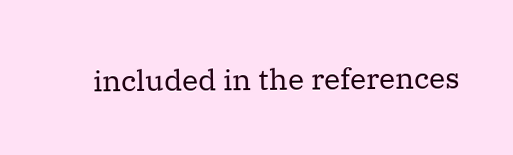included in the references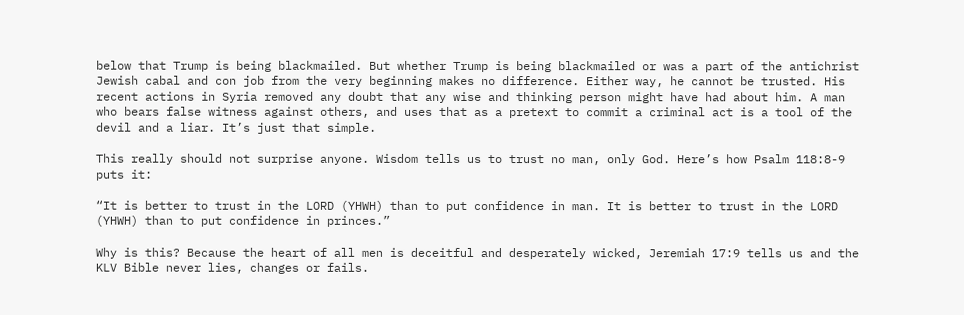below that Trump is being blackmailed. But whether Trump is being blackmailed or was a part of the antichrist Jewish cabal and con job from the very beginning makes no difference. Either way, he cannot be trusted. His recent actions in Syria removed any doubt that any wise and thinking person might have had about him. A man who bears false witness against others, and uses that as a pretext to commit a criminal act is a tool of the devil and a liar. It’s just that simple.

This really should not surprise anyone. Wisdom tells us to trust no man, only God. Here’s how Psalm 118:8-9 puts it:

“It is better to trust in the LORD (YHWH) than to put confidence in man. It is better to trust in the LORD (YHWH) than to put confidence in princes.”

Why is this? Because the heart of all men is deceitful and desperately wicked, Jeremiah 17:9 tells us and the KLV Bible never lies, changes or fails.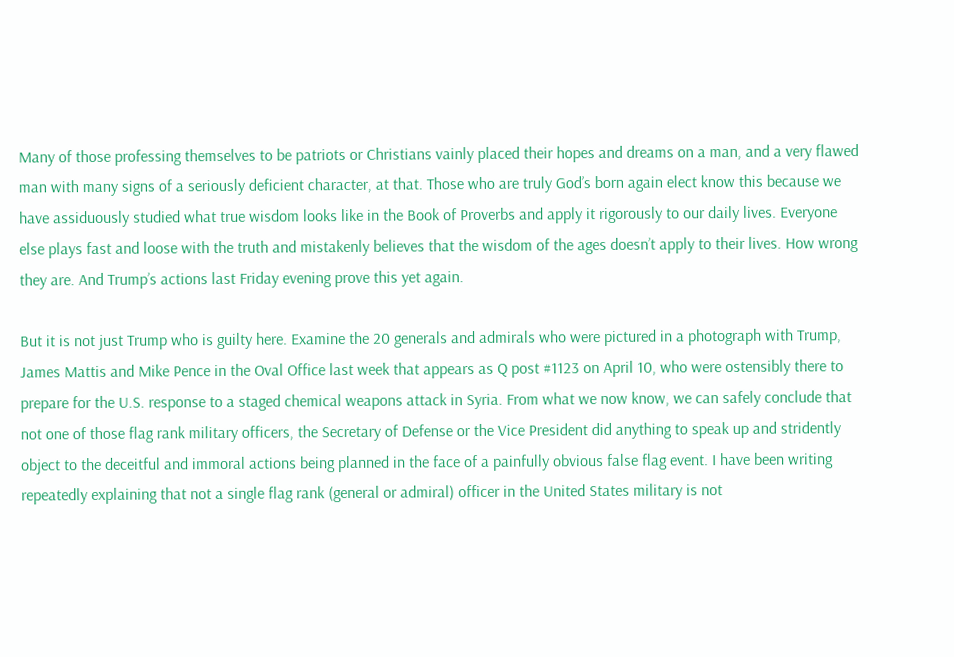Many of those professing themselves to be patriots or Christians vainly placed their hopes and dreams on a man, and a very flawed man with many signs of a seriously deficient character, at that. Those who are truly God’s born again elect know this because we have assiduously studied what true wisdom looks like in the Book of Proverbs and apply it rigorously to our daily lives. Everyone else plays fast and loose with the truth and mistakenly believes that the wisdom of the ages doesn’t apply to their lives. How wrong they are. And Trump’s actions last Friday evening prove this yet again.

But it is not just Trump who is guilty here. Examine the 20 generals and admirals who were pictured in a photograph with Trump, James Mattis and Mike Pence in the Oval Office last week that appears as Q post #1123 on April 10, who were ostensibly there to prepare for the U.S. response to a staged chemical weapons attack in Syria. From what we now know, we can safely conclude that not one of those flag rank military officers, the Secretary of Defense or the Vice President did anything to speak up and stridently object to the deceitful and immoral actions being planned in the face of a painfully obvious false flag event. I have been writing repeatedly explaining that not a single flag rank (general or admiral) officer in the United States military is not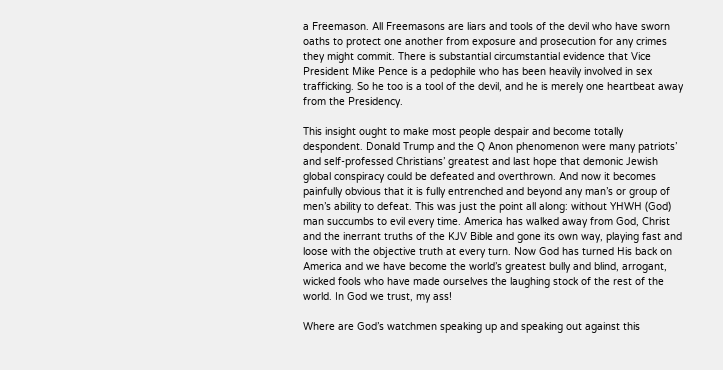a Freemason. All Freemasons are liars and tools of the devil who have sworn oaths to protect one another from exposure and prosecution for any crimes they might commit. There is substantial circumstantial evidence that Vice President Mike Pence is a pedophile who has been heavily involved in sex trafficking. So he too is a tool of the devil, and he is merely one heartbeat away from the Presidency.

This insight ought to make most people despair and become totally despondent. Donald Trump and the Q Anon phenomenon were many patriots’ and self-professed Christians’ greatest and last hope that demonic Jewish global conspiracy could be defeated and overthrown. And now it becomes painfully obvious that it is fully entrenched and beyond any man’s or group of men’s ability to defeat. This was just the point all along: without YHWH (God) man succumbs to evil every time. America has walked away from God, Christ and the inerrant truths of the KJV Bible and gone its own way, playing fast and loose with the objective truth at every turn. Now God has turned His back on America and we have become the world’s greatest bully and blind, arrogant, wicked fools who have made ourselves the laughing stock of the rest of the world. In God we trust, my ass!

Where are God’s watchmen speaking up and speaking out against this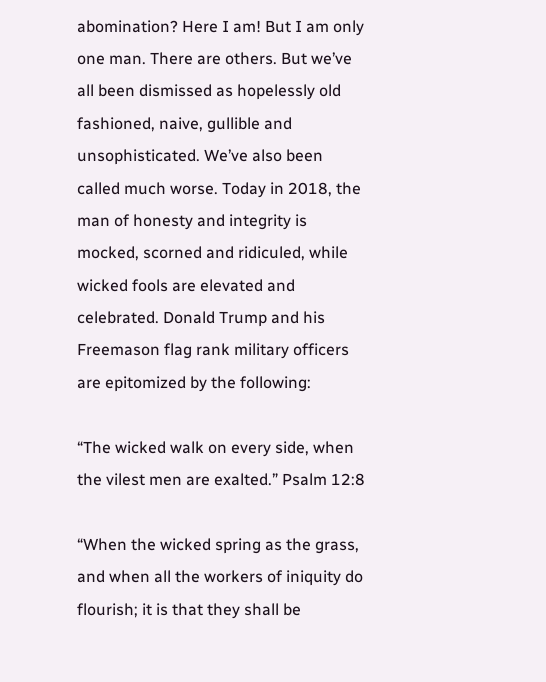abomination? Here I am! But I am only one man. There are others. But we’ve all been dismissed as hopelessly old fashioned, naive, gullible and unsophisticated. We’ve also been called much worse. Today in 2018, the man of honesty and integrity is mocked, scorned and ridiculed, while wicked fools are elevated and celebrated. Donald Trump and his Freemason flag rank military officers are epitomized by the following:

“The wicked walk on every side, when the vilest men are exalted.” Psalm 12:8

“When the wicked spring as the grass, and when all the workers of iniquity do flourish; it is that they shall be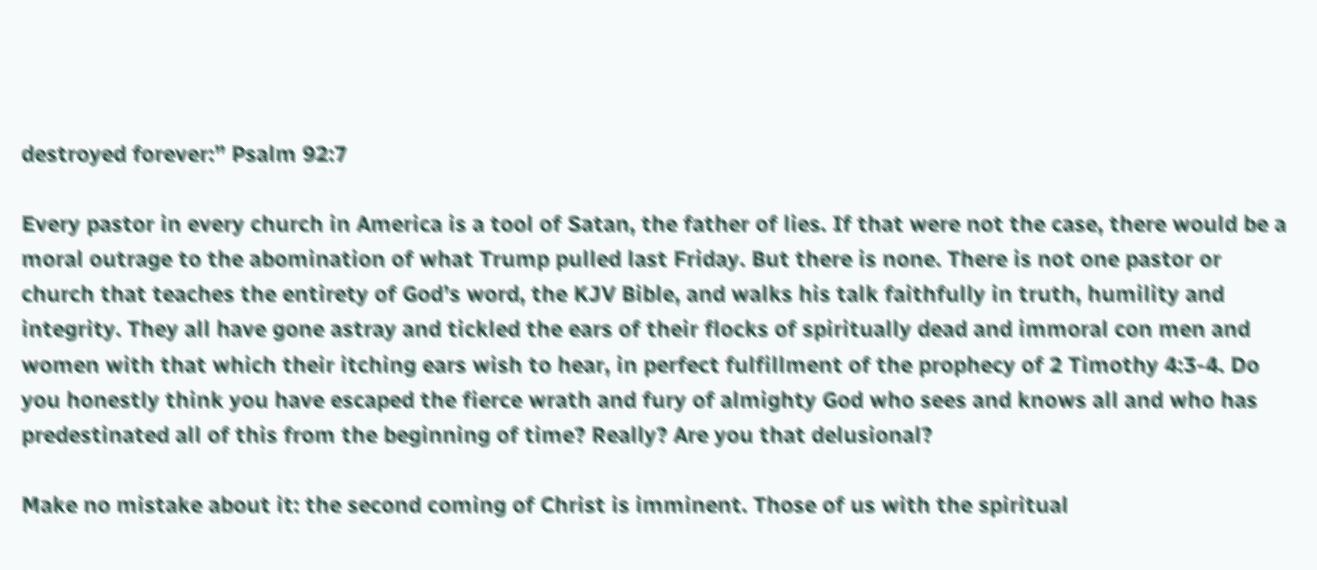destroyed forever:” Psalm 92:7

Every pastor in every church in America is a tool of Satan, the father of lies. If that were not the case, there would be a moral outrage to the abomination of what Trump pulled last Friday. But there is none. There is not one pastor or church that teaches the entirety of God’s word, the KJV Bible, and walks his talk faithfully in truth, humility and integrity. They all have gone astray and tickled the ears of their flocks of spiritually dead and immoral con men and women with that which their itching ears wish to hear, in perfect fulfillment of the prophecy of 2 Timothy 4:3-4. Do you honestly think you have escaped the fierce wrath and fury of almighty God who sees and knows all and who has predestinated all of this from the beginning of time? Really? Are you that delusional?

Make no mistake about it: the second coming of Christ is imminent. Those of us with the spiritual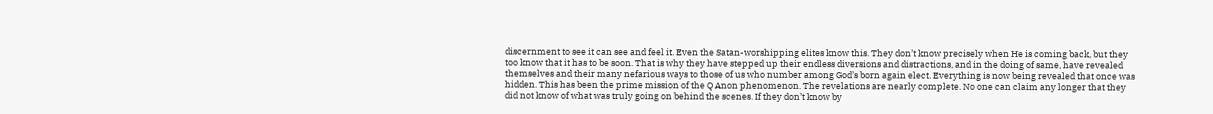discernment to see it can see and feel it. Even the Satan-worshipping elites know this. They don’t know precisely when He is coming back, but they too know that it has to be soon. That is why they have stepped up their endless diversions and distractions, and in the doing of same, have revealed themselves and their many nefarious ways to those of us who number among God’s born again elect. Everything is now being revealed that once was hidden. This has been the prime mission of the Q Anon phenomenon. The revelations are nearly complete. No one can claim any longer that they did not know of what was truly going on behind the scenes. If they don’t know by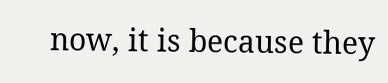now, it is because they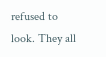refused to look. They all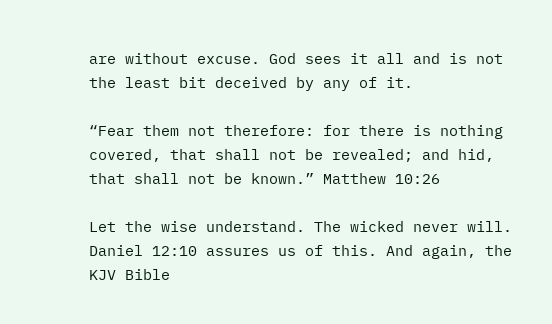are without excuse. God sees it all and is not the least bit deceived by any of it.

“Fear them not therefore: for there is nothing covered, that shall not be revealed; and hid, that shall not be known.” Matthew 10:26

Let the wise understand. The wicked never will. Daniel 12:10 assures us of this. And again, the KJV Bible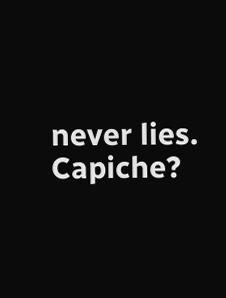never lies. Capiche?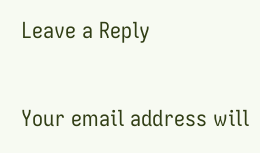Leave a Reply

Your email address will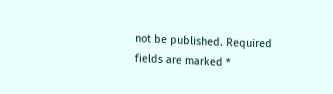not be published. Required fields are marked *